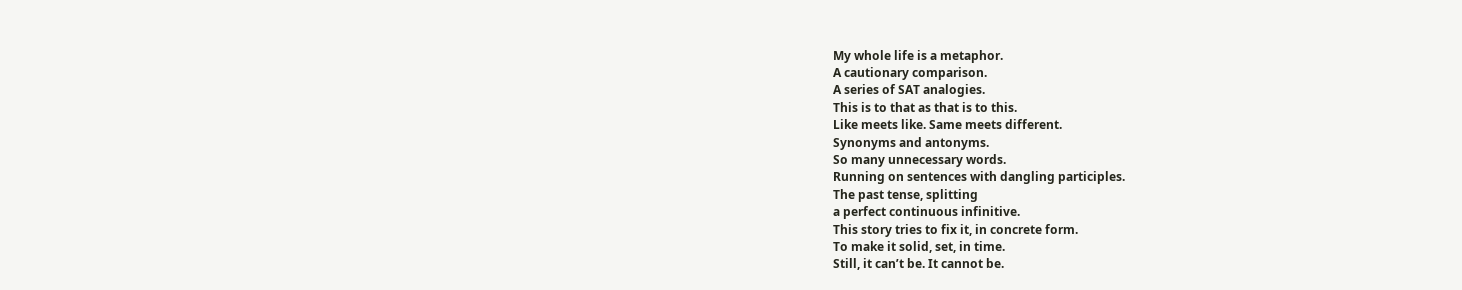My whole life is a metaphor.
A cautionary comparison.
A series of SAT analogies.
This is to that as that is to this.
Like meets like. Same meets different.
Synonyms and antonyms.
So many unnecessary words.
Running on sentences with dangling participles.
The past tense, splitting
a perfect continuous infinitive.
This story tries to fix it, in concrete form.
To make it solid, set, in time.
Still, it can’t be. It cannot be.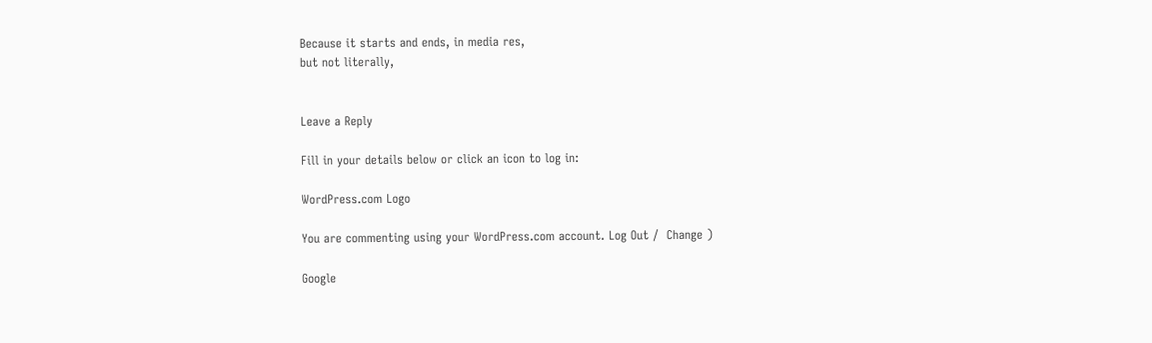Because it starts and ends, in media res,
but not literally,


Leave a Reply

Fill in your details below or click an icon to log in:

WordPress.com Logo

You are commenting using your WordPress.com account. Log Out /  Change )

Google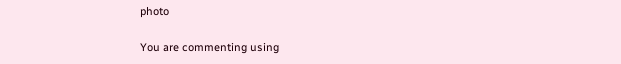photo

You are commenting using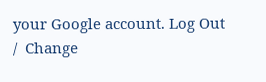your Google account. Log Out /  Change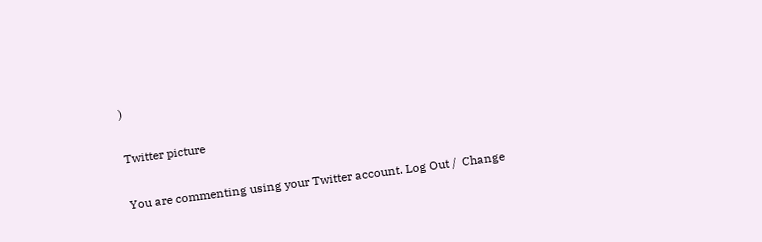)

Twitter picture

You are commenting using your Twitter account. Log Out /  Change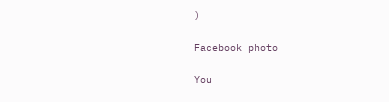)

Facebook photo

You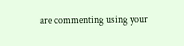are commenting using your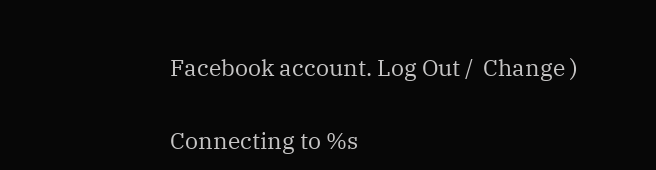Facebook account. Log Out /  Change )

Connecting to %s